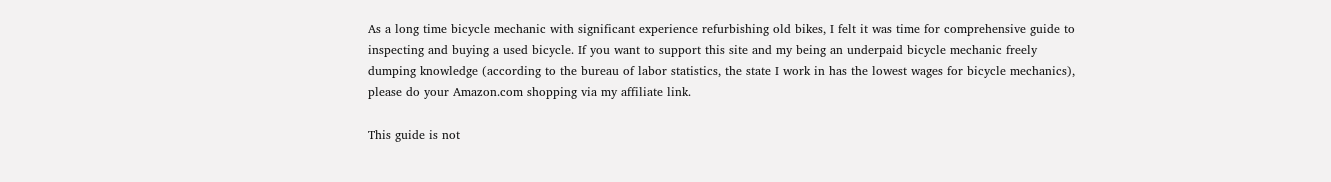As a long time bicycle mechanic with significant experience refurbishing old bikes, I felt it was time for comprehensive guide to inspecting and buying a used bicycle. If you want to support this site and my being an underpaid bicycle mechanic freely dumping knowledge (according to the bureau of labor statistics, the state I work in has the lowest wages for bicycle mechanics), please do your Amazon.com shopping via my affiliate link.

This guide is not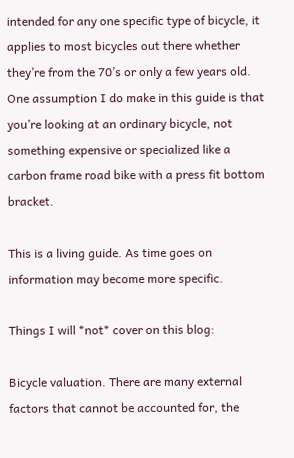intended for any one specific type of bicycle, it applies to most bicycles out there whether they’re from the 70’s or only a few years old. One assumption I do make in this guide is that you’re looking at an ordinary bicycle, not something expensive or specialized like a carbon frame road bike with a press fit bottom bracket.

This is a living guide. As time goes on information may become more specific.

Things I will *not* cover on this blog:

Bicycle valuation. There are many external factors that cannot be accounted for, the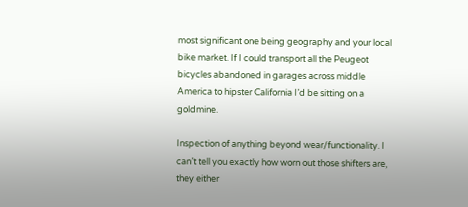most significant one being geography and your local bike market. If I could transport all the Peugeot bicycles abandoned in garages across middle America to hipster California I’d be sitting on a goldmine.

Inspection of anything beyond wear/functionality. I can’t tell you exactly how worn out those shifters are, they either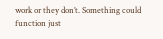work or they don’t. Something could function just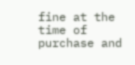fine at the time of purchase and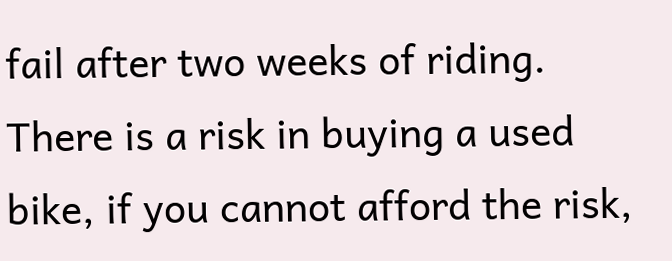fail after two weeks of riding. There is a risk in buying a used bike, if you cannot afford the risk,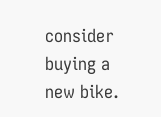consider buying a new bike.